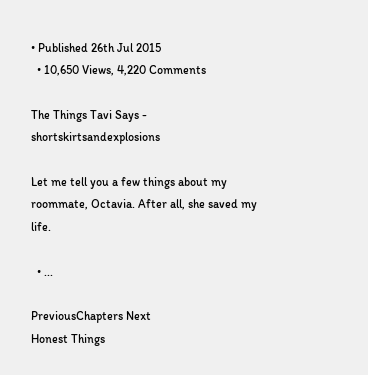• Published 26th Jul 2015
  • 10,650 Views, 4,220 Comments

The Things Tavi Says - shortskirtsandexplosions

Let me tell you a few things about my roommate, Octavia. After all, she saved my life.

  • ...

PreviousChapters Next
Honest Things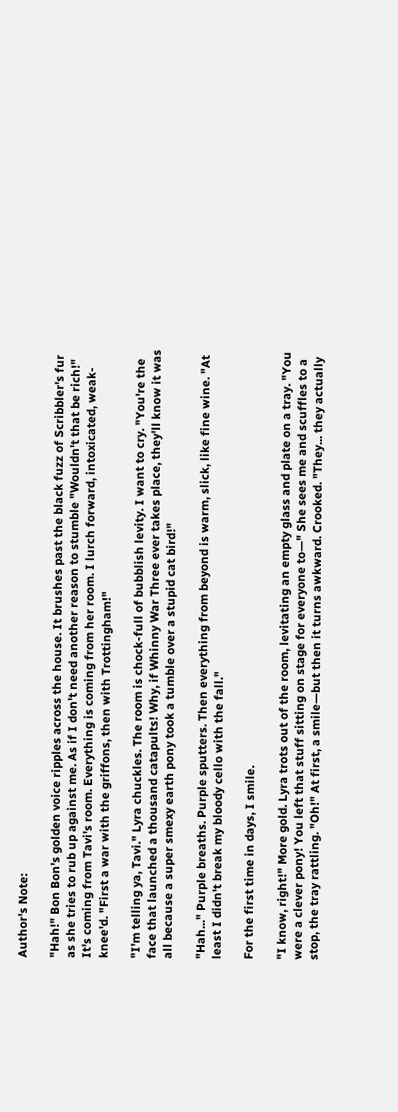Author's Note:

"Hah!" Bon Bon's golden voice ripples across the house. It brushes past the black fuzz of Scribbler's fur as she tries to rub up against me. As if I don't need another reason to stumble "Wouldn't that be rich!" It's coming from Tavi's room. Everything is coming from her room. I lurch forward, intoxicated, weak-knee'd. "First a war with the griffons, then with Trottingham!"

"I'm telling ya, Tavi." Lyra chuckles. The room is chock-full of bubblish levity. I want to cry. "You're the face that launched a thousand catapults! Why, if Whinny War Three ever takes place, they'll know it was all because a super smexy earth pony took a tumble over a stupid cat bird!"

"Hah..." Purple breaths. Purple sputters. Then everything from beyond is warm, slick, like fine wine. "At least I didn't break my bloody cello with the fall."

For the first time in days, I smile.

"I know, right!" More gold. Lyra trots out of the room, levitating an empty glass and plate on a tray. "You were a clever pony! You left that stuff sitting on stage for everyone to—" She sees me and scuffles to a stop, the tray rattling. "Oh!" At first, a smile—but then it turns awkward. Crooked. "They... they actually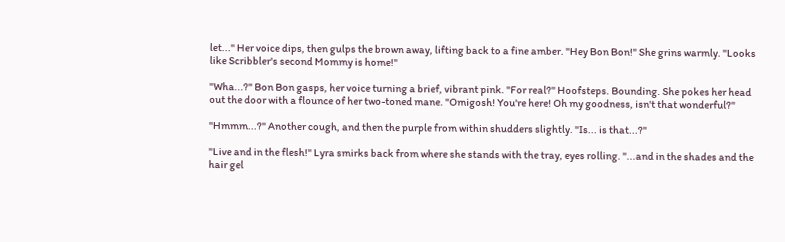let..." Her voice dips, then gulps the brown away, lifting back to a fine amber. "Hey Bon Bon!" She grins warmly. "Looks like Scribbler's second Mommy is home!"

"Wha...?" Bon Bon gasps, her voice turning a brief, vibrant pink. "For real?" Hoofsteps. Bounding. She pokes her head out the door with a flounce of her two-toned mane. "Omigosh! You're here! Oh my goodness, isn't that wonderful?"

"Hmmm...?" Another cough, and then the purple from within shudders slightly. "Is... is that...?"

"Live and in the flesh!" Lyra smirks back from where she stands with the tray, eyes rolling. "...and in the shades and the hair gel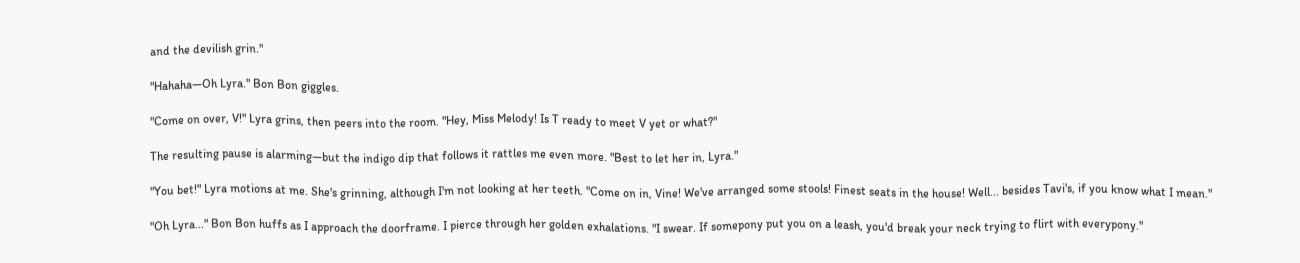and the devilish grin."

"Hahaha—Oh Lyra." Bon Bon giggles.

"Come on over, V!" Lyra grins, then peers into the room. "Hey, Miss Melody! Is T ready to meet V yet or what?"

The resulting pause is alarming—but the indigo dip that follows it rattles me even more. "Best to let her in, Lyra."

"You bet!" Lyra motions at me. She's grinning, although I'm not looking at her teeth. "Come on in, Vine! We've arranged some stools! Finest seats in the house! Well... besides Tavi's, if you know what I mean."

"Oh Lyra..." Bon Bon huffs as I approach the doorframe. I pierce through her golden exhalations. "I swear. If somepony put you on a leash, you'd break your neck trying to flirt with everypony."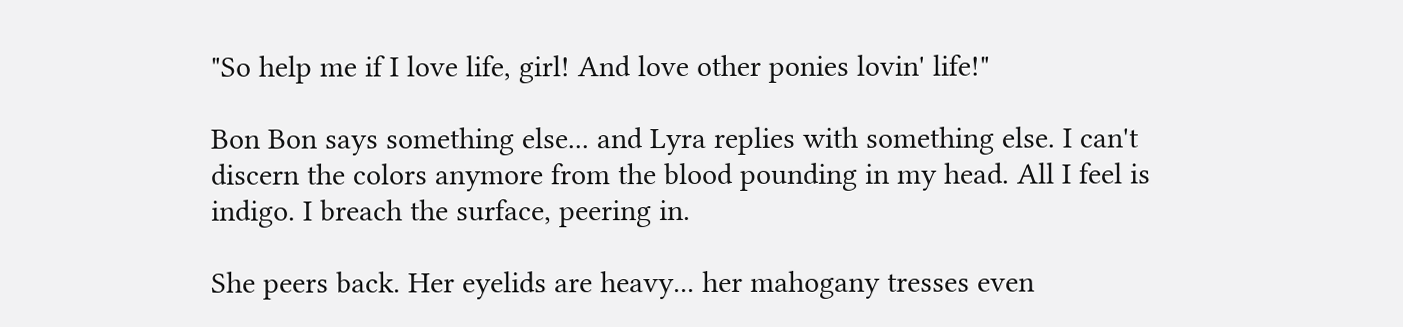"So help me if I love life, girl! And love other ponies lovin' life!"

Bon Bon says something else... and Lyra replies with something else. I can't discern the colors anymore from the blood pounding in my head. All I feel is indigo. I breach the surface, peering in.

She peers back. Her eyelids are heavy... her mahogany tresses even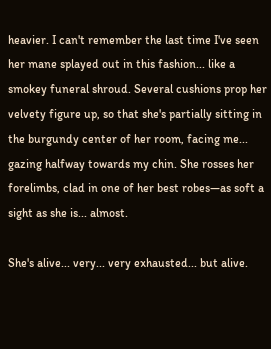heavier. I can't remember the last time I've seen her mane splayed out in this fashion... like a smokey funeral shroud. Several cushions prop her velvety figure up, so that she's partially sitting in the burgundy center of her room, facing me... gazing halfway towards my chin. She rosses her forelimbs, clad in one of her best robes—as soft a sight as she is... almost.

She's alive... very... very exhausted... but alive.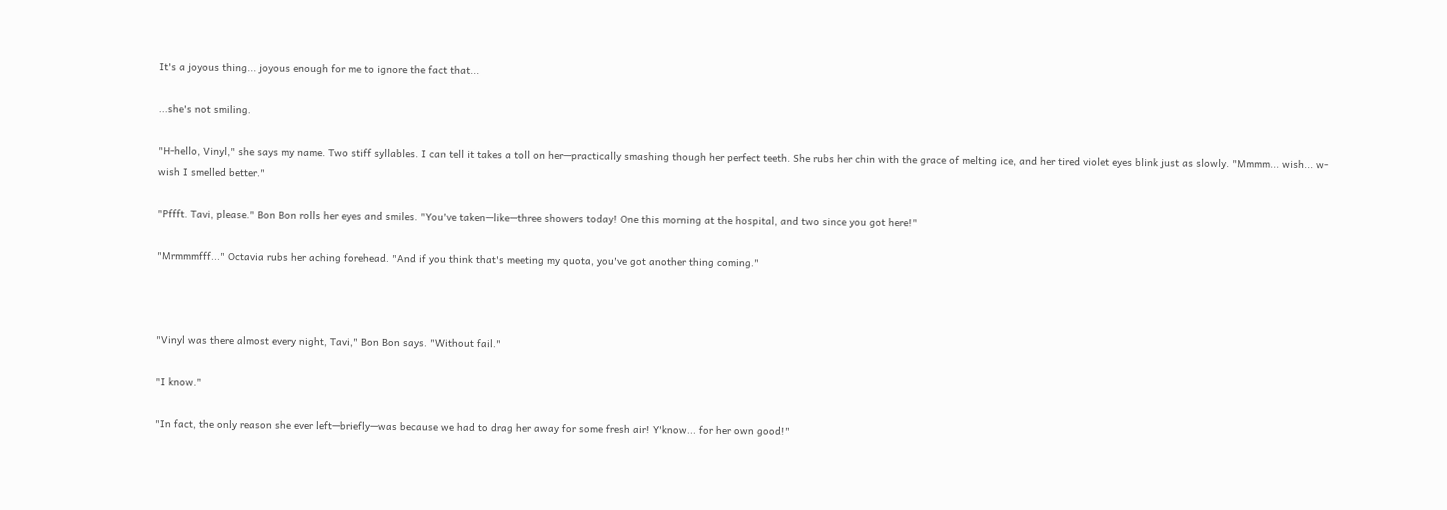It's a joyous thing... joyous enough for me to ignore the fact that...

...she's not smiling.

"H-hello, Vinyl," she says my name. Two stiff syllables. I can tell it takes a toll on her—practically smashing though her perfect teeth. She rubs her chin with the grace of melting ice, and her tired violet eyes blink just as slowly. "Mmmm... wish... w-wish I smelled better."

"Pffft. Tavi, please." Bon Bon rolls her eyes and smiles. "You've taken—like—three showers today! One this morning at the hospital, and two since you got here!"

"Mrmmmfff..." Octavia rubs her aching forehead. "And if you think that's meeting my quota, you've got another thing coming."



"Vinyl was there almost every night, Tavi," Bon Bon says. "Without fail."

"I know."

"In fact, the only reason she ever left—briefly—was because we had to drag her away for some fresh air! Y'know... for her own good!"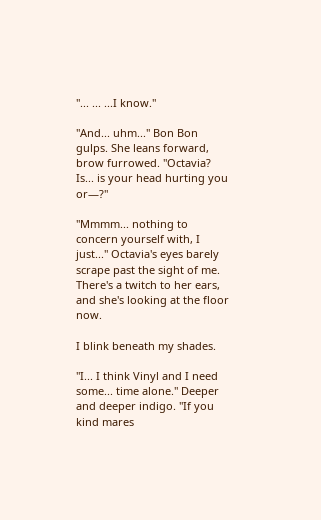"... ... ...I know."

"And... uhm..." Bon Bon gulps. She leans forward, brow furrowed. "Octavia? Is... is your head hurting you or—?"

"Mmmm... nothing to concern yourself with, I just..." Octavia's eyes barely scrape past the sight of me. There's a twitch to her ears, and she's looking at the floor now.

I blink beneath my shades.

"I... I think Vinyl and I need some... time alone." Deeper and deeper indigo. "If you kind mares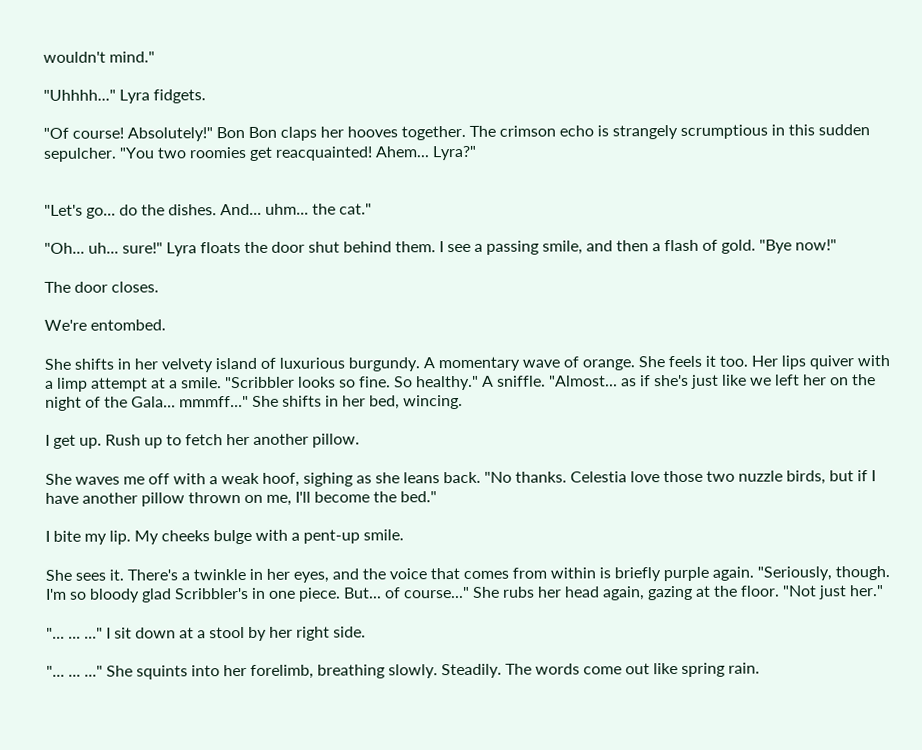wouldn't mind."

"Uhhhh..." Lyra fidgets.

"Of course! Absolutely!" Bon Bon claps her hooves together. The crimson echo is strangely scrumptious in this sudden sepulcher. "You two roomies get reacquainted! Ahem... Lyra?"


"Let's go... do the dishes. And... uhm... the cat."

"Oh... uh... sure!" Lyra floats the door shut behind them. I see a passing smile, and then a flash of gold. "Bye now!"

The door closes.

We're entombed.

She shifts in her velvety island of luxurious burgundy. A momentary wave of orange. She feels it too. Her lips quiver with a limp attempt at a smile. "Scribbler looks so fine. So healthy." A sniffle. "Almost... as if she's just like we left her on the night of the Gala... mmmff..." She shifts in her bed, wincing.

I get up. Rush up to fetch her another pillow.

She waves me off with a weak hoof, sighing as she leans back. "No thanks. Celestia love those two nuzzle birds, but if I have another pillow thrown on me, I'll become the bed."

I bite my lip. My cheeks bulge with a pent-up smile.

She sees it. There's a twinkle in her eyes, and the voice that comes from within is briefly purple again. "Seriously, though. I'm so bloody glad Scribbler's in one piece. But... of course..." She rubs her head again, gazing at the floor. "Not just her."

"... ... ..." I sit down at a stool by her right side.

"... ... ..." She squints into her forelimb, breathing slowly. Steadily. The words come out like spring rain.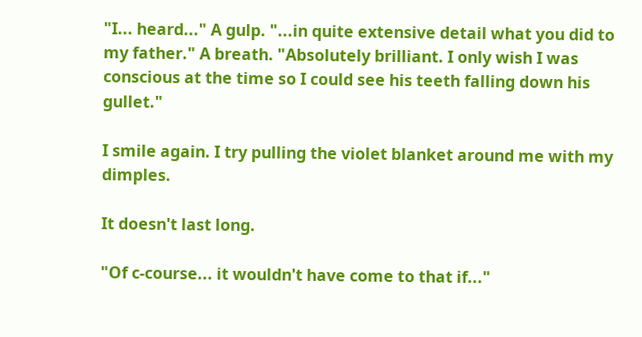"I... heard..." A gulp. "...in quite extensive detail what you did to my father." A breath. "Absolutely brilliant. I only wish I was conscious at the time so I could see his teeth falling down his gullet."

I smile again. I try pulling the violet blanket around me with my dimples.

It doesn't last long.

"Of c-course... it wouldn't have come to that if..."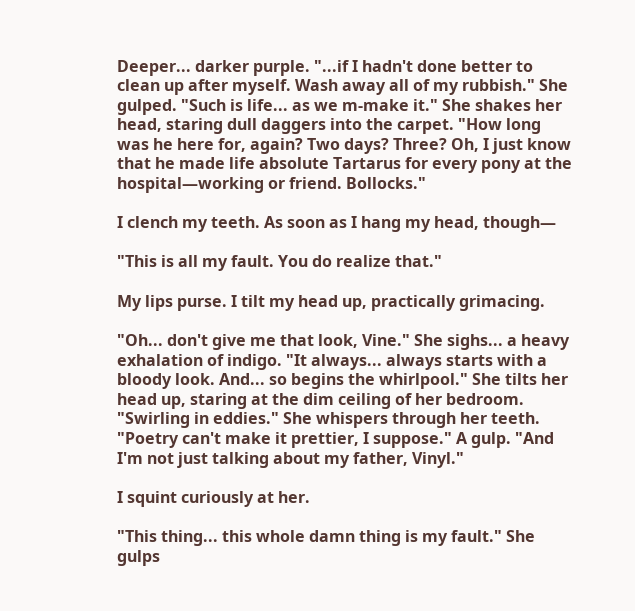Deeper... darker purple. "...if I hadn't done better to clean up after myself. Wash away all of my rubbish." She gulped. "Such is life... as we m-make it." She shakes her head, staring dull daggers into the carpet. "How long was he here for, again? Two days? Three? Oh, I just know that he made life absolute Tartarus for every pony at the hospital—working or friend. Bollocks."

I clench my teeth. As soon as I hang my head, though—

"This is all my fault. You do realize that."

My lips purse. I tilt my head up, practically grimacing.

"Oh... don't give me that look, Vine." She sighs... a heavy exhalation of indigo. "It always... always starts with a bloody look. And... so begins the whirlpool." She tilts her head up, staring at the dim ceiling of her bedroom. "Swirling in eddies." She whispers through her teeth. "Poetry can't make it prettier, I suppose." A gulp. "And I'm not just talking about my father, Vinyl."

I squint curiously at her.

"This thing... this whole damn thing is my fault." She gulps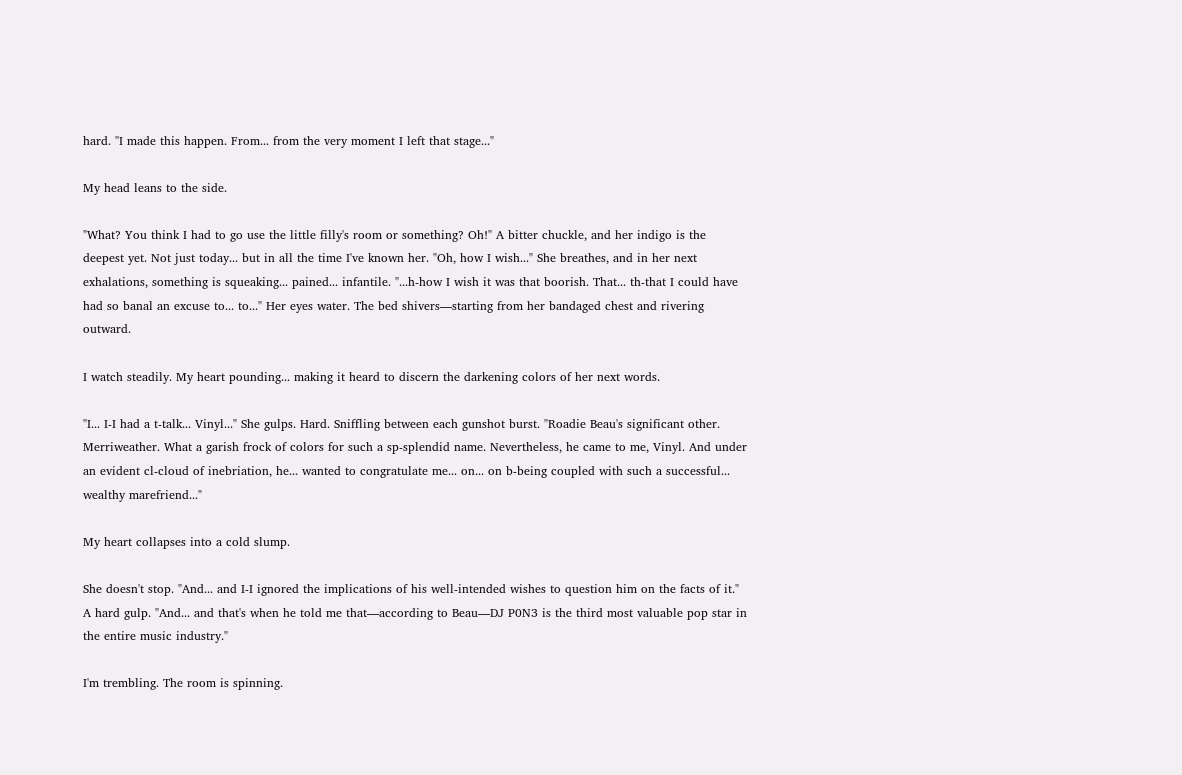hard. "I made this happen. From... from the very moment I left that stage..."

My head leans to the side.

"What? You think I had to go use the little filly's room or something? Oh!" A bitter chuckle, and her indigo is the deepest yet. Not just today... but in all the time I've known her. "Oh, how I wish..." She breathes, and in her next exhalations, something is squeaking... pained... infantile. "...h-how I wish it was that boorish. That... th-that I could have had so banal an excuse to... to..." Her eyes water. The bed shivers—starting from her bandaged chest and rivering outward.

I watch steadily. My heart pounding... making it heard to discern the darkening colors of her next words.

"I... I-I had a t-talk... Vinyl..." She gulps. Hard. Sniffling between each gunshot burst. "Roadie Beau's significant other. Merriweather. What a garish frock of colors for such a sp-splendid name. Nevertheless, he came to me, Vinyl. And under an evident cl-cloud of inebriation, he... wanted to congratulate me... on... on b-being coupled with such a successful... wealthy marefriend..."

My heart collapses into a cold slump.

She doesn't stop. "And... and I-I ignored the implications of his well-intended wishes to question him on the facts of it." A hard gulp. "And... and that's when he told me that—according to Beau—DJ P0N3 is the third most valuable pop star in the entire music industry."

I'm trembling. The room is spinning.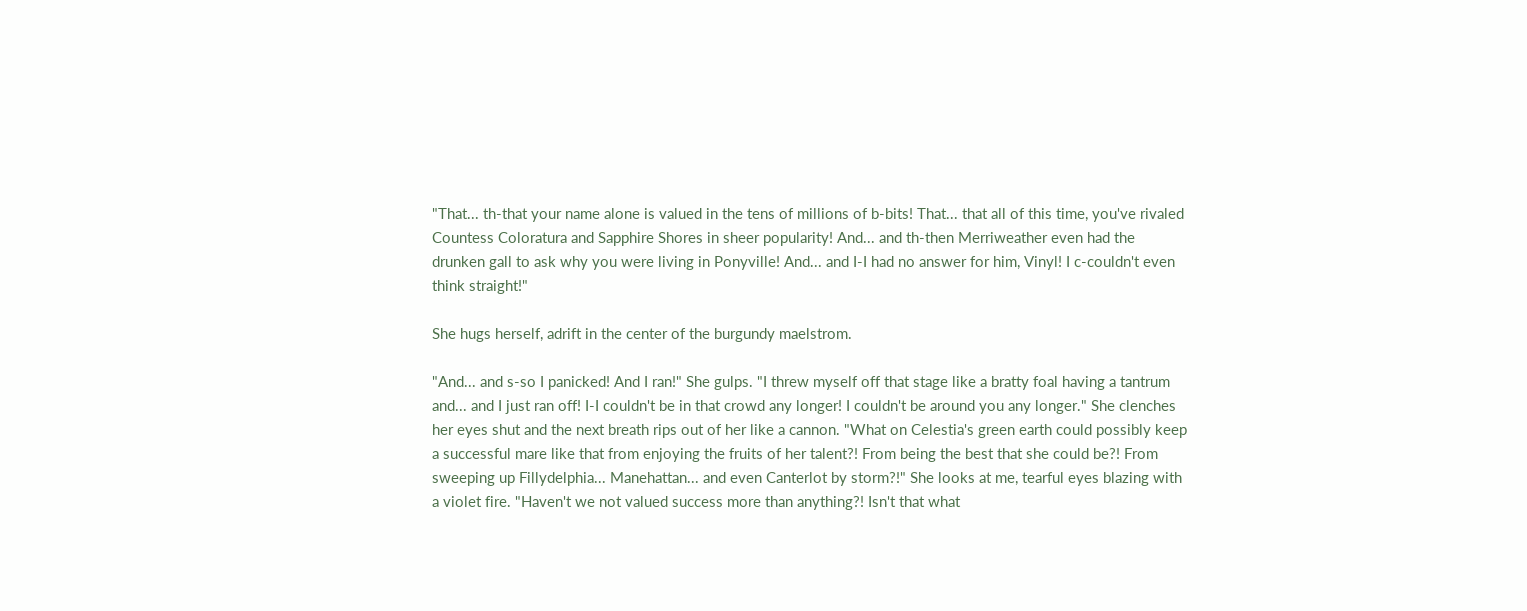"That... th-that your name alone is valued in the tens of millions of b-bits! That... that all of this time, you've rivaled Countess Coloratura and Sapphire Shores in sheer popularity! And... and th-then Merriweather even had the drunken gall to ask why you were living in Ponyville! And... and I-I had no answer for him, Vinyl! I c-couldn't even think straight!"

She hugs herself, adrift in the center of the burgundy maelstrom.

"And... and s-so I panicked! And I ran!" She gulps. "I threw myself off that stage like a bratty foal having a tantrum and... and I just ran off! I-I couldn't be in that crowd any longer! I couldn't be around you any longer." She clenches her eyes shut and the next breath rips out of her like a cannon. "What on Celestia's green earth could possibly keep a successful mare like that from enjoying the fruits of her talent?! From being the best that she could be?! From sweeping up Fillydelphia... Manehattan... and even Canterlot by storm?!" She looks at me, tearful eyes blazing with a violet fire. "Haven't we not valued success more than anything?! Isn't that what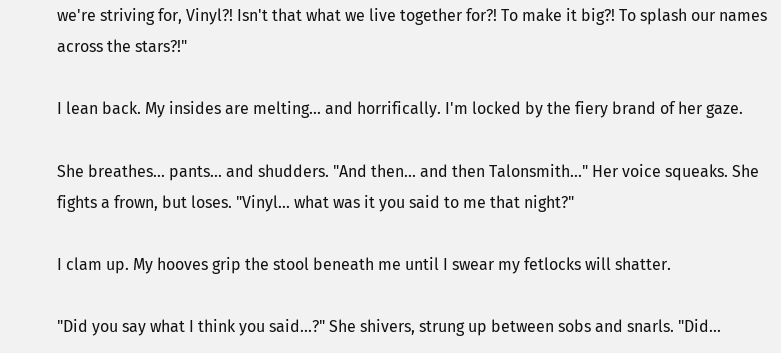we're striving for, Vinyl?! Isn't that what we live together for?! To make it big?! To splash our names across the stars?!"

I lean back. My insides are melting... and horrifically. I'm locked by the fiery brand of her gaze.

She breathes... pants... and shudders. "And then... and then Talonsmith..." Her voice squeaks. She fights a frown, but loses. "Vinyl... what was it you said to me that night?"

I clam up. My hooves grip the stool beneath me until I swear my fetlocks will shatter.

"Did you say what I think you said...?" She shivers, strung up between sobs and snarls. "Did...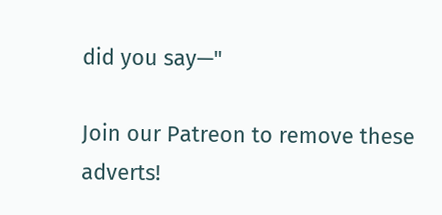did you say—"

Join our Patreon to remove these adverts!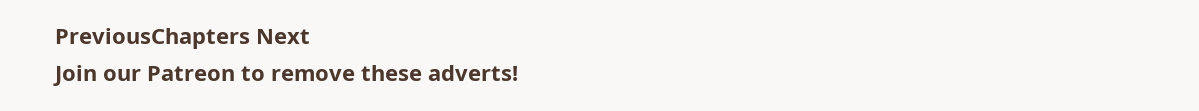PreviousChapters Next
Join our Patreon to remove these adverts!